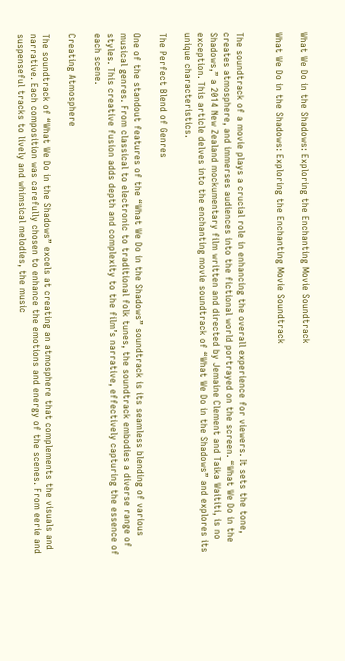What We Do in the Shadows: Exploring the Enchanting Movie Soundtrack

What We Do in the Shadows: Exploring the Enchanting Movie Soundtrack


The soundtrack of a movie plays a crucial role in enhancing the overall experience for viewers. It sets the tone, creates atmosphere, and immerses audiences into the fictional world portrayed on the screen. “What We Do in the Shadows,” a 2014 New Zealand mockumentary film written and directed by Jemaine Clement and Taika Waititi, is no exception. This article delves into the enchanting movie soundtrack of “What We Do in the Shadows” and explores its unique characteristics.

The Perfect Blend of Genres

One of the standout features of the “What We Do in the Shadows” soundtrack is its seamless blending of various musical genres. From classical to electronic to traditional folk tunes, the soundtrack embodies a diverse range of styles. This creative fusion adds depth and complexity to the film’s narrative, effectively capturing the essence of each scene.

Creating Atmosphere

The soundtrack of “What We Do in the Shadows” excels at creating an atmosphere that complements the visuals and narrative. Each composition was carefully chosen to enhance the emotions and energy of the scenes. From eerie and suspenseful tracks to lively and whimsical melodies, the music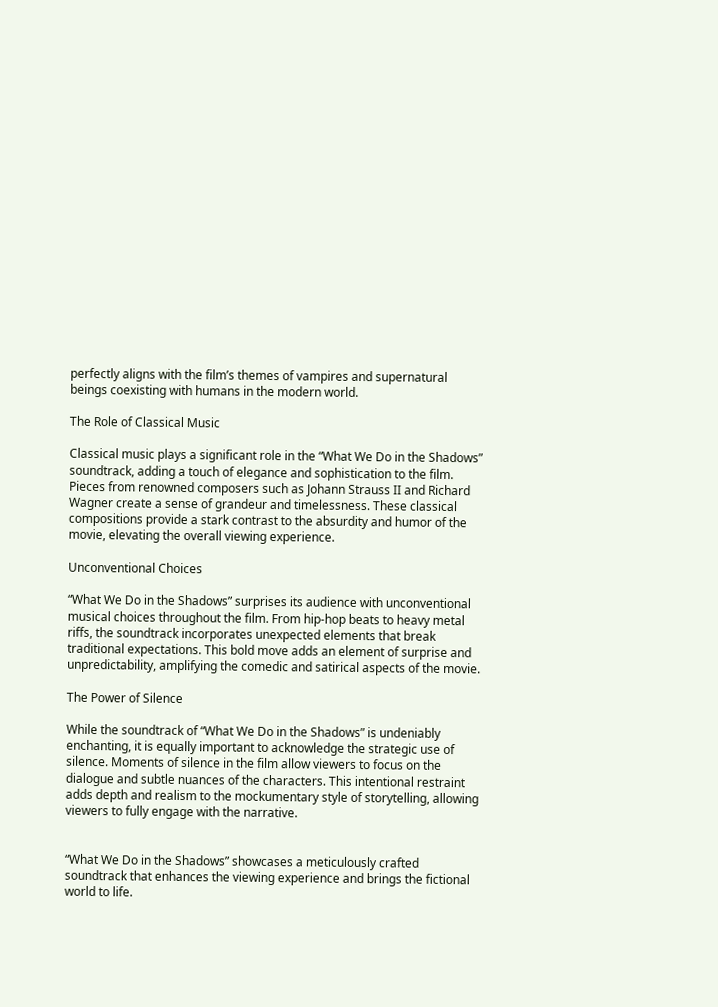perfectly aligns with the film’s themes of vampires and supernatural beings coexisting with humans in the modern world.

The Role of Classical Music

Classical music plays a significant role in the “What We Do in the Shadows” soundtrack, adding a touch of elegance and sophistication to the film. Pieces from renowned composers such as Johann Strauss II and Richard Wagner create a sense of grandeur and timelessness. These classical compositions provide a stark contrast to the absurdity and humor of the movie, elevating the overall viewing experience.

Unconventional Choices

“What We Do in the Shadows” surprises its audience with unconventional musical choices throughout the film. From hip-hop beats to heavy metal riffs, the soundtrack incorporates unexpected elements that break traditional expectations. This bold move adds an element of surprise and unpredictability, amplifying the comedic and satirical aspects of the movie.

The Power of Silence

While the soundtrack of “What We Do in the Shadows” is undeniably enchanting, it is equally important to acknowledge the strategic use of silence. Moments of silence in the film allow viewers to focus on the dialogue and subtle nuances of the characters. This intentional restraint adds depth and realism to the mockumentary style of storytelling, allowing viewers to fully engage with the narrative.


“What We Do in the Shadows” showcases a meticulously crafted soundtrack that enhances the viewing experience and brings the fictional world to life.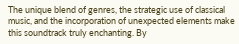The unique blend of genres, the strategic use of classical music, and the incorporation of unexpected elements make this soundtrack truly enchanting. By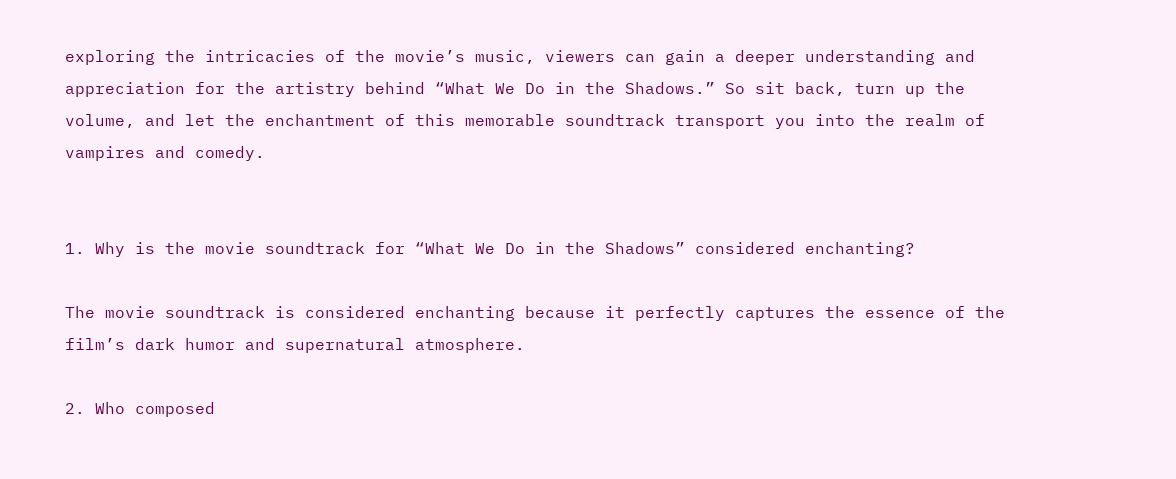exploring the intricacies of the movie’s music, viewers can gain a deeper understanding and appreciation for the artistry behind “What We Do in the Shadows.” So sit back, turn up the volume, and let the enchantment of this memorable soundtrack transport you into the realm of vampires and comedy.


1. Why is the movie soundtrack for “What We Do in the Shadows” considered enchanting?

The movie soundtrack is considered enchanting because it perfectly captures the essence of the film’s dark humor and supernatural atmosphere.

2. Who composed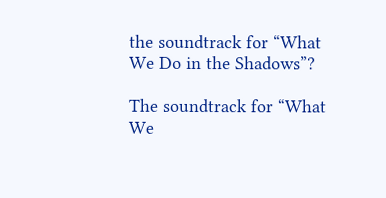the soundtrack for “What We Do in the Shadows”?

The soundtrack for “What We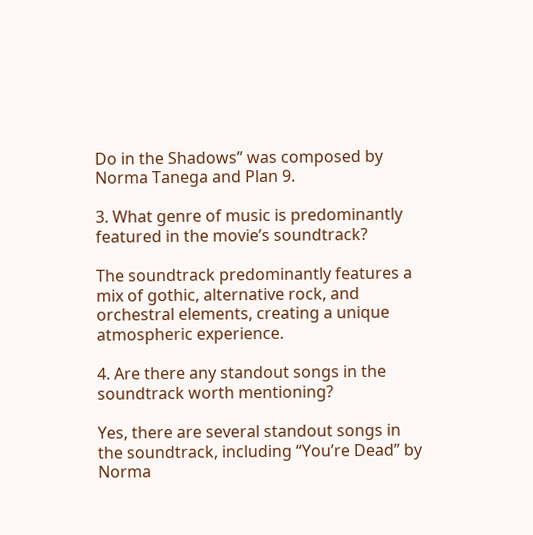Do in the Shadows” was composed by Norma Tanega and Plan 9.

3. What genre of music is predominantly featured in the movie’s soundtrack?

The soundtrack predominantly features a mix of gothic, alternative rock, and orchestral elements, creating a unique atmospheric experience.

4. Are there any standout songs in the soundtrack worth mentioning?

Yes, there are several standout songs in the soundtrack, including “You’re Dead” by Norma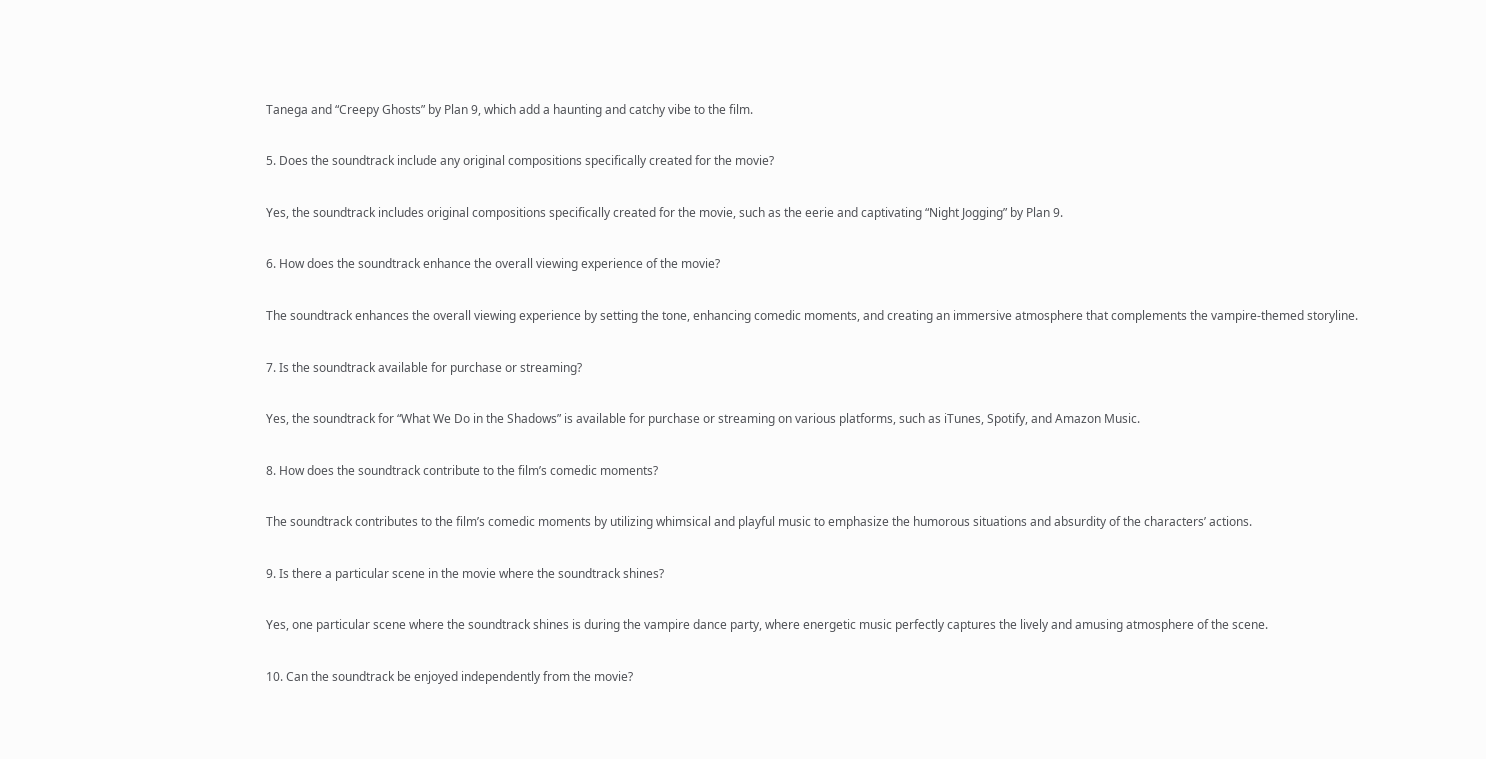Tanega and “Creepy Ghosts” by Plan 9, which add a haunting and catchy vibe to the film.

5. Does the soundtrack include any original compositions specifically created for the movie?

Yes, the soundtrack includes original compositions specifically created for the movie, such as the eerie and captivating “Night Jogging” by Plan 9.

6. How does the soundtrack enhance the overall viewing experience of the movie?

The soundtrack enhances the overall viewing experience by setting the tone, enhancing comedic moments, and creating an immersive atmosphere that complements the vampire-themed storyline.

7. Is the soundtrack available for purchase or streaming?

Yes, the soundtrack for “What We Do in the Shadows” is available for purchase or streaming on various platforms, such as iTunes, Spotify, and Amazon Music.

8. How does the soundtrack contribute to the film’s comedic moments?

The soundtrack contributes to the film’s comedic moments by utilizing whimsical and playful music to emphasize the humorous situations and absurdity of the characters’ actions.

9. Is there a particular scene in the movie where the soundtrack shines?

Yes, one particular scene where the soundtrack shines is during the vampire dance party, where energetic music perfectly captures the lively and amusing atmosphere of the scene.

10. Can the soundtrack be enjoyed independently from the movie?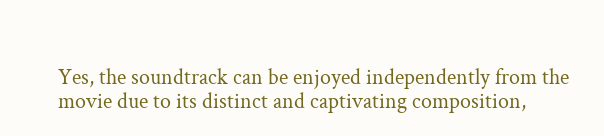Yes, the soundtrack can be enjoyed independently from the movie due to its distinct and captivating composition,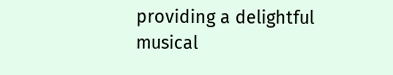providing a delightful musical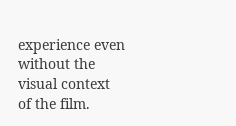experience even without the visual context of the film.